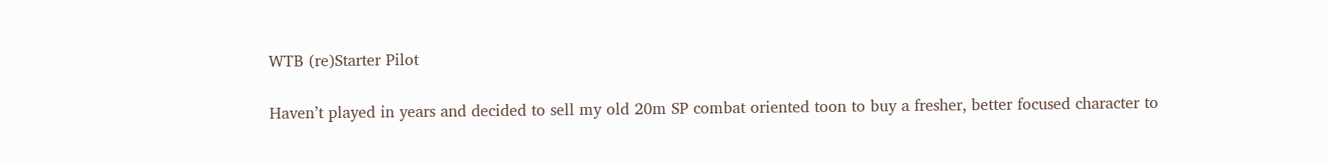WTB (re)Starter Pilot

Haven’t played in years and decided to sell my old 20m SP combat oriented toon to buy a fresher, better focused character to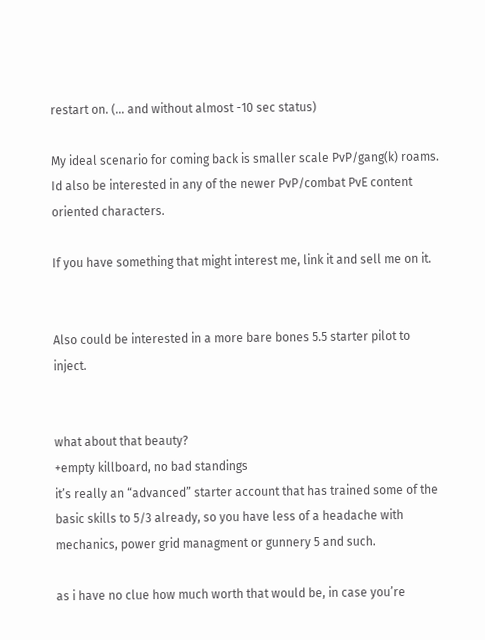restart on. (… and without almost -10 sec status)

My ideal scenario for coming back is smaller scale PvP/gang(k) roams. Id also be interested in any of the newer PvP/combat PvE content oriented characters.

If you have something that might interest me, link it and sell me on it.


Also could be interested in a more bare bones 5.5 starter pilot to inject.


what about that beauty?
+empty killboard, no bad standings
it’s really an “advanced” starter account that has trained some of the basic skills to 5/3 already, so you have less of a headache with mechanics, power grid managment or gunnery 5 and such.

as i have no clue how much worth that would be, in case you’re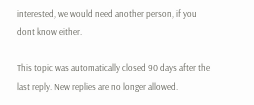interested, we would need another person, if you dont know either.

This topic was automatically closed 90 days after the last reply. New replies are no longer allowed.